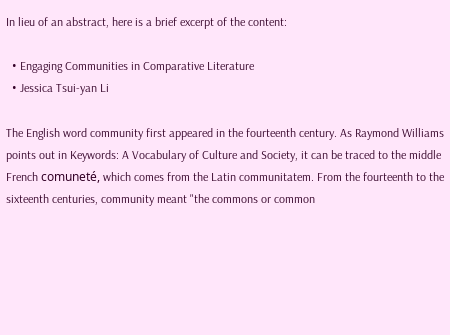In lieu of an abstract, here is a brief excerpt of the content:

  • Engaging Communities in Comparative Literature
  • Jessica Tsui-yan Li

The English word community first appeared in the fourteenth century. As Raymond Williams points out in Keywords: A Vocabulary of Culture and Society, it can be traced to the middle French comuneté, which comes from the Latin communitatem. From the fourteenth to the sixteenth centuries, community meant "the commons or common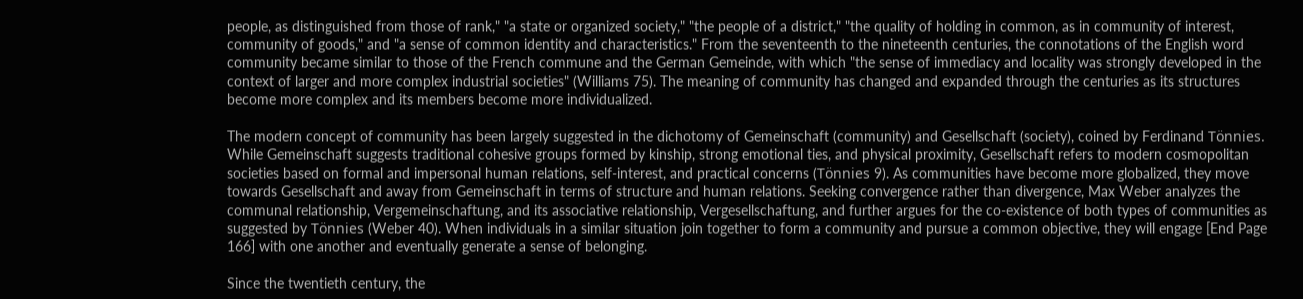people, as distinguished from those of rank," "a state or organized society," "the people of a district," "the quality of holding in common, as in community of interest, community of goods," and "a sense of common identity and characteristics." From the seventeenth to the nineteenth centuries, the connotations of the English word community became similar to those of the French commune and the German Gemeinde, with which "the sense of immediacy and locality was strongly developed in the context of larger and more complex industrial societies" (Williams 75). The meaning of community has changed and expanded through the centuries as its structures become more complex and its members become more individualized.

The modern concept of community has been largely suggested in the dichotomy of Gemeinschaft (community) and Gesellschaft (society), coined by Ferdinand Tönnies. While Gemeinschaft suggests traditional cohesive groups formed by kinship, strong emotional ties, and physical proximity, Gesellschaft refers to modern cosmopolitan societies based on formal and impersonal human relations, self-interest, and practical concerns (Tönnies 9). As communities have become more globalized, they move towards Gesellschaft and away from Gemeinschaft in terms of structure and human relations. Seeking convergence rather than divergence, Max Weber analyzes the communal relationship, Vergemeinschaftung, and its associative relationship, Vergesellschaftung, and further argues for the co-existence of both types of communities as suggested by Tönnies (Weber 40). When individuals in a similar situation join together to form a community and pursue a common objective, they will engage [End Page 166] with one another and eventually generate a sense of belonging.

Since the twentieth century, the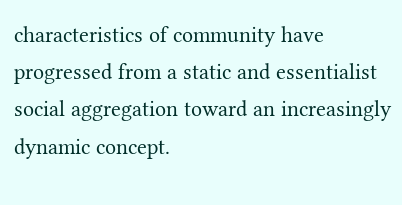characteristics of community have progressed from a static and essentialist social aggregation toward an increasingly dynamic concept.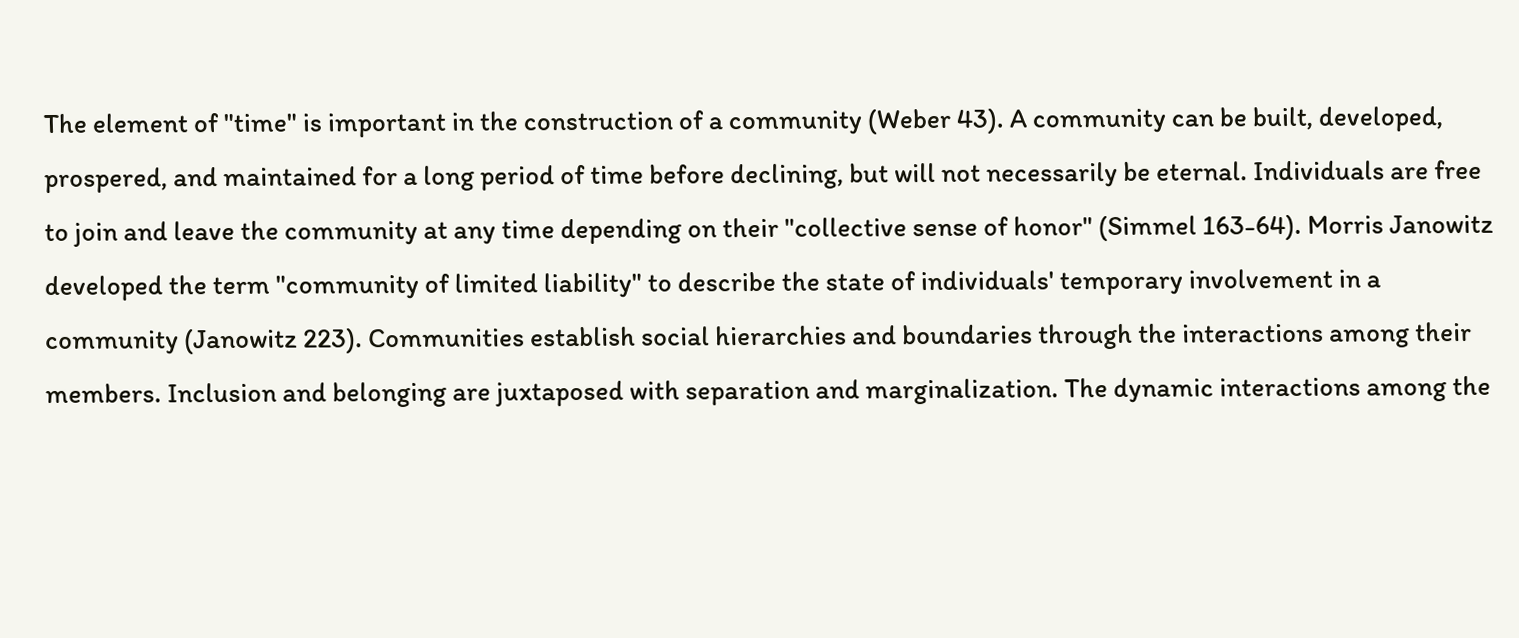The element of "time" is important in the construction of a community (Weber 43). A community can be built, developed, prospered, and maintained for a long period of time before declining, but will not necessarily be eternal. Individuals are free to join and leave the community at any time depending on their "collective sense of honor" (Simmel 163-64). Morris Janowitz developed the term "community of limited liability" to describe the state of individuals' temporary involvement in a community (Janowitz 223). Communities establish social hierarchies and boundaries through the interactions among their members. Inclusion and belonging are juxtaposed with separation and marginalization. The dynamic interactions among the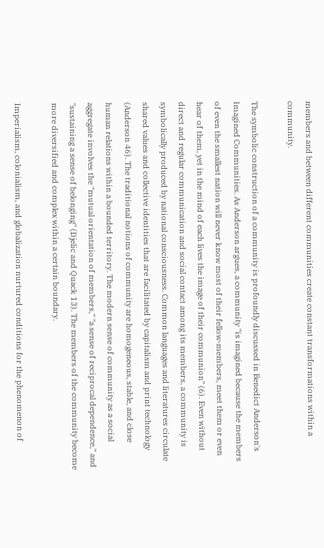members and between different communities create constant transformations within a community.

The symbolic construction of a community is profoundly discussed in Benedict Anderson's Imagined Communities. As Anderson argues, a community "is imagined because the members of even the smallest nation will never know most of their fellow-members, meet them or even hear of them, yet in the mind of each lives the image of their communion" (6). Even without direct and regular communication and social contact among its members, a community is symbolically produced by national consciousness. Common languages and literatures circulate shared values and collective identities that are facilitated by capitalism and print technology (Anderson 46). The traditional notions of community are homogeneous, stable, and close human relations within a bounded territory. The modern sense of community as a social aggregate involves the "mutual orientation of members," "a sense of reciprocal dependence," and "sustaining a sense of belonging" (Djelic and Quack 13). The members of the community become more diversified and complex within a certain boundary.

Imperialism, colonialism, and globalization nurtured conditions for the phenomenon of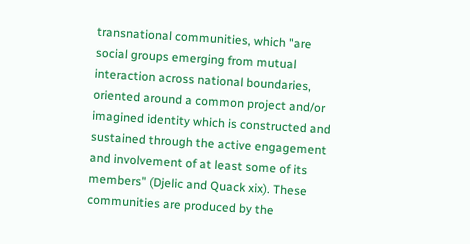transnational communities, which "are social groups emerging from mutual interaction across national boundaries, oriented around a common project and/or imagined identity which is constructed and sustained through the active engagement and involvement of at least some of its members" (Djelic and Quack xix). These communities are produced by the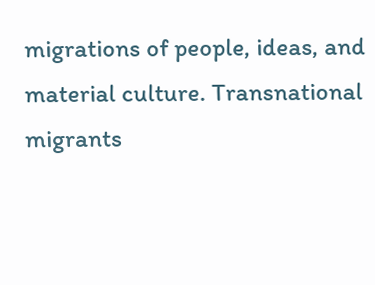migrations of people, ideas, and material culture. Transnational migrants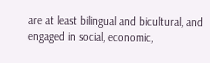are at least bilingual and bicultural, and engaged in social, economic,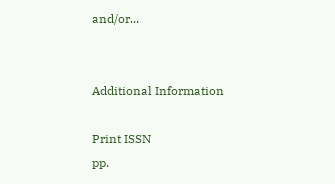and/or...


Additional Information

Print ISSN
pp.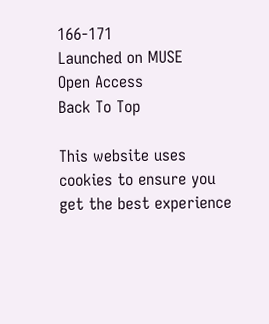166-171
Launched on MUSE
Open Access
Back To Top

This website uses cookies to ensure you get the best experience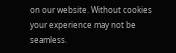on our website. Without cookies your experience may not be seamless.